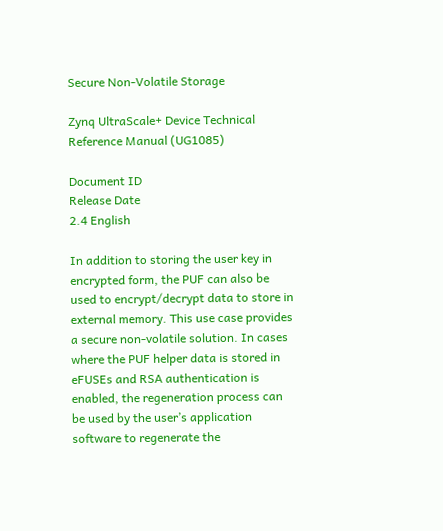Secure Non-Volatile Storage

Zynq UltraScale+ Device Technical Reference Manual (UG1085)

Document ID
Release Date
2.4 English

In addition to storing the user key in encrypted form, the PUF can also be used to encrypt/decrypt data to store in external memory. This use case provides a secure non-volatile solution. In cases where the PUF helper data is stored in eFUSEs and RSA authentication is enabled, the regeneration process can be used by the user’s application software to regenerate the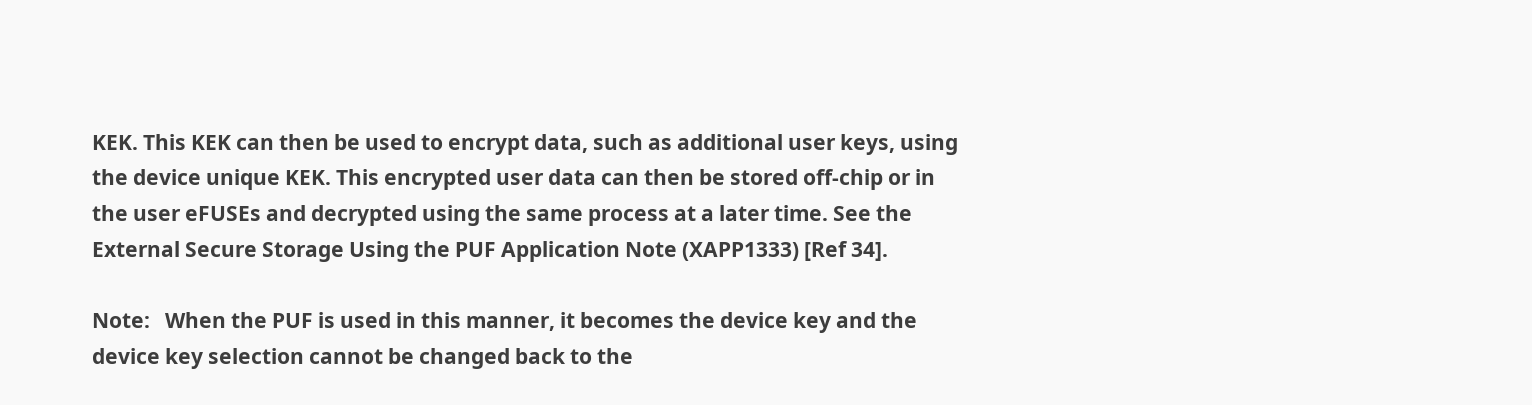KEK. This KEK can then be used to encrypt data, such as additional user keys, using the device unique KEK. This encrypted user data can then be stored off-chip or in the user eFUSEs and decrypted using the same process at a later time. See the External Secure Storage Using the PUF Application Note (XAPP1333) [Ref 34].

Note:   When the PUF is used in this manner, it becomes the device key and the device key selection cannot be changed back to the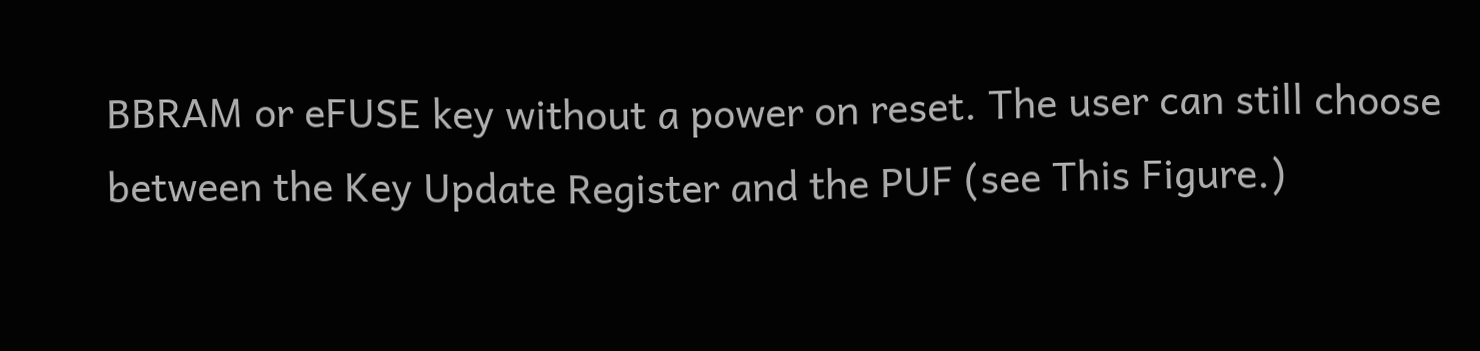BBRAM or eFUSE key without a power on reset. The user can still choose between the Key Update Register and the PUF (see This Figure.)